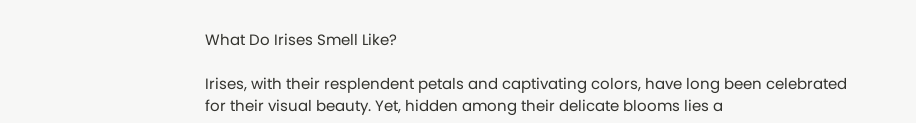What Do Irises Smell Like?

Irises, with their resplendent petals and captivating colors, have long been celebrated for their visual beauty. Yet, hidden among their delicate blooms lies a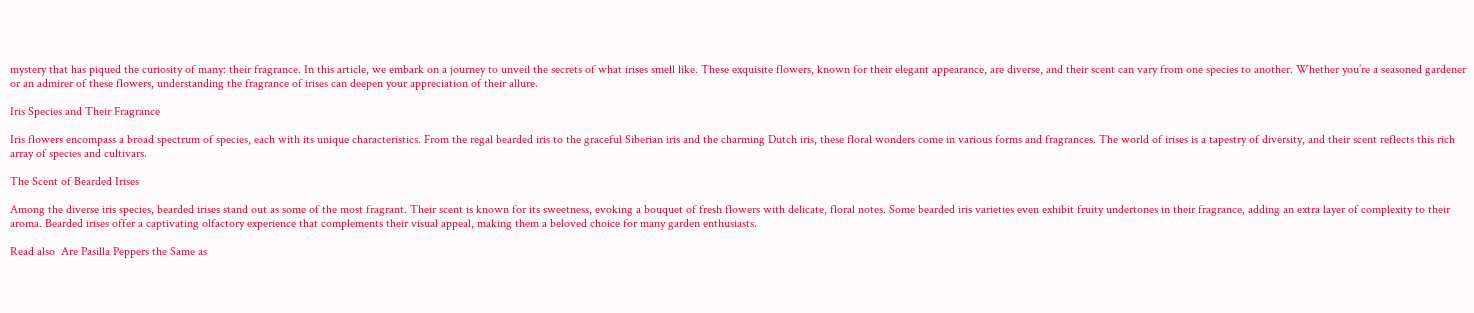mystery that has piqued the curiosity of many: their fragrance. In this article, we embark on a journey to unveil the secrets of what irises smell like. These exquisite flowers, known for their elegant appearance, are diverse, and their scent can vary from one species to another. Whether you’re a seasoned gardener or an admirer of these flowers, understanding the fragrance of irises can deepen your appreciation of their allure.

Iris Species and Their Fragrance

Iris flowers encompass a broad spectrum of species, each with its unique characteristics. From the regal bearded iris to the graceful Siberian iris and the charming Dutch iris, these floral wonders come in various forms and fragrances. The world of irises is a tapestry of diversity, and their scent reflects this rich array of species and cultivars.

The Scent of Bearded Irises

Among the diverse iris species, bearded irises stand out as some of the most fragrant. Their scent is known for its sweetness, evoking a bouquet of fresh flowers with delicate, floral notes. Some bearded iris varieties even exhibit fruity undertones in their fragrance, adding an extra layer of complexity to their aroma. Bearded irises offer a captivating olfactory experience that complements their visual appeal, making them a beloved choice for many garden enthusiasts.

Read also  Are Pasilla Peppers the Same as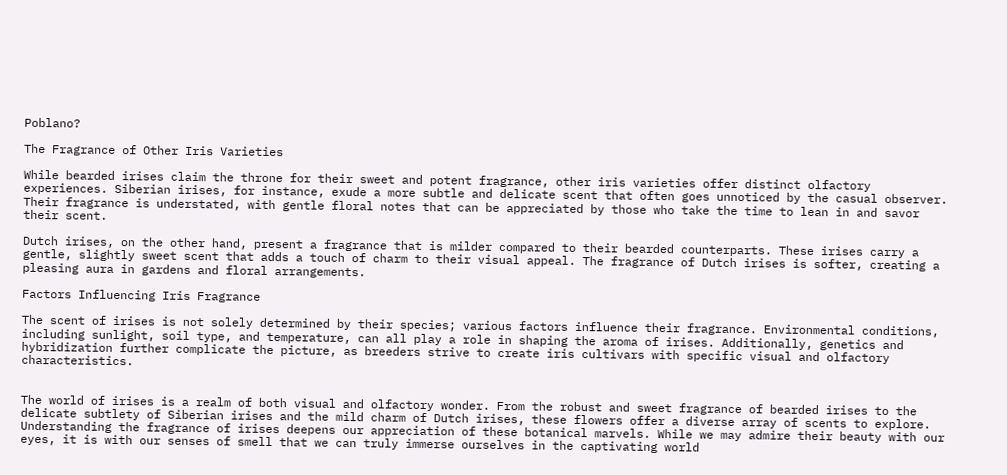Poblano?

The Fragrance of Other Iris Varieties

While bearded irises claim the throne for their sweet and potent fragrance, other iris varieties offer distinct olfactory experiences. Siberian irises, for instance, exude a more subtle and delicate scent that often goes unnoticed by the casual observer. Their fragrance is understated, with gentle floral notes that can be appreciated by those who take the time to lean in and savor their scent.

Dutch irises, on the other hand, present a fragrance that is milder compared to their bearded counterparts. These irises carry a gentle, slightly sweet scent that adds a touch of charm to their visual appeal. The fragrance of Dutch irises is softer, creating a pleasing aura in gardens and floral arrangements.

Factors Influencing Iris Fragrance

The scent of irises is not solely determined by their species; various factors influence their fragrance. Environmental conditions, including sunlight, soil type, and temperature, can all play a role in shaping the aroma of irises. Additionally, genetics and hybridization further complicate the picture, as breeders strive to create iris cultivars with specific visual and olfactory characteristics.


The world of irises is a realm of both visual and olfactory wonder. From the robust and sweet fragrance of bearded irises to the delicate subtlety of Siberian irises and the mild charm of Dutch irises, these flowers offer a diverse array of scents to explore. Understanding the fragrance of irises deepens our appreciation of these botanical marvels. While we may admire their beauty with our eyes, it is with our senses of smell that we can truly immerse ourselves in the captivating world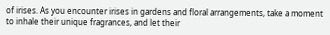of irises. As you encounter irises in gardens and floral arrangements, take a moment to inhale their unique fragrances, and let their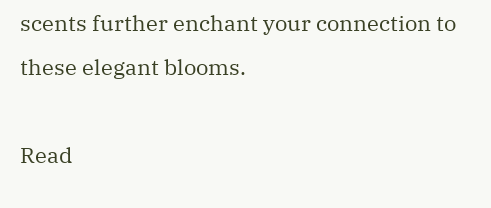scents further enchant your connection to these elegant blooms.

Read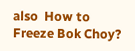also  How to Freeze Bok Choy?